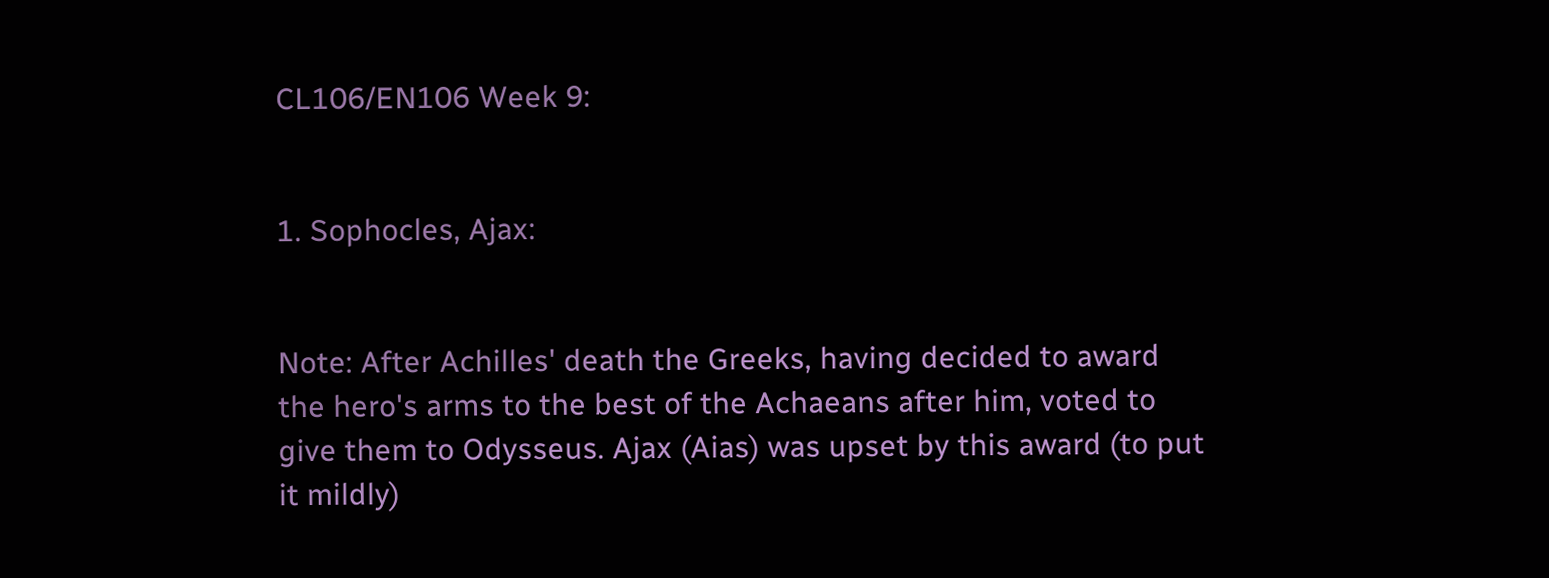CL106/EN106 Week 9:


1. Sophocles, Ajax:


Note: After Achilles' death the Greeks, having decided to award the hero's arms to the best of the Achaeans after him, voted to give them to Odysseus. Ajax (Aias) was upset by this award (to put it mildly)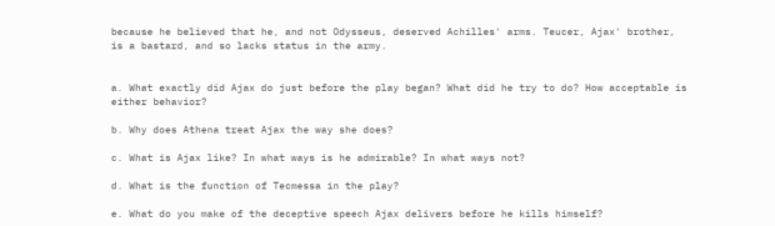because he believed that he, and not Odysseus, deserved Achilles' arms. Teucer, Ajax' brother, is a bastard, and so lacks status in the army.


a. What exactly did Ajax do just before the play began? What did he try to do? How acceptable is either behavior?

b. Why does Athena treat Ajax the way she does?

c. What is Ajax like? In what ways is he admirable? In what ways not?

d. What is the function of Tecmessa in the play?

e. What do you make of the deceptive speech Ajax delivers before he kills himself?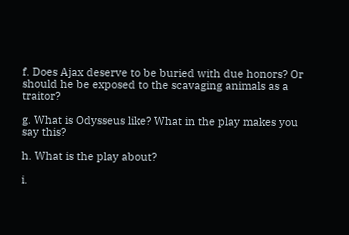f. Does Ajax deserve to be buried with due honors? Or should he be exposed to the scavaging animals as a traitor?

g. What is Odysseus like? What in the play makes you say this?

h. What is the play about?

i.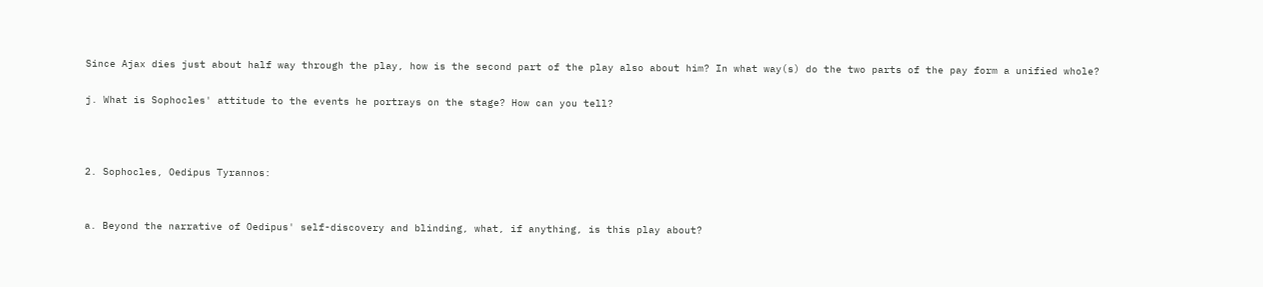Since Ajax dies just about half way through the play, how is the second part of the play also about him? In what way(s) do the two parts of the pay form a unified whole?

j. What is Sophocles' attitude to the events he portrays on the stage? How can you tell?



2. Sophocles, Oedipus Tyrannos:


a. Beyond the narrative of Oedipus' self-discovery and blinding, what, if anything, is this play about?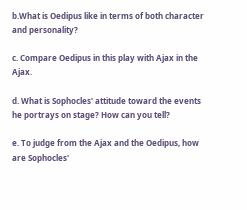b.What is Oedipus like in terms of both character and personality?

c. Compare Oedipus in this play with Ajax in the Ajax.

d. What is Sophocles' attitude toward the events he portrays on stage? How can you tell?

e. To judge from the Ajax and the Oedipus, how are Sophocles'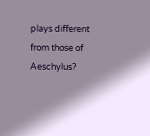plays different from those of Aeschylus?